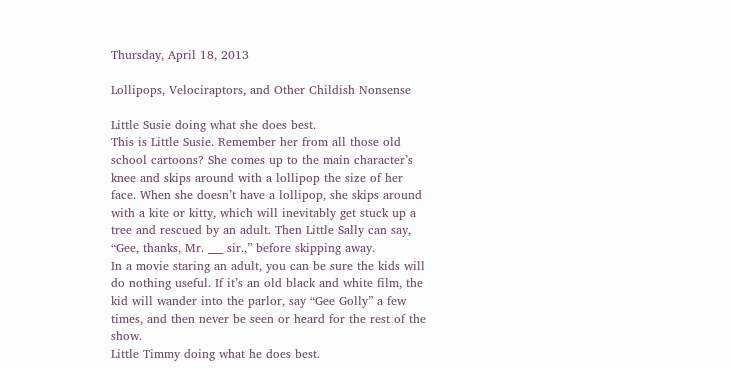Thursday, April 18, 2013

Lollipops, Velociraptors, and Other Childish Nonsense

Little Susie doing what she does best.
This is Little Susie. Remember her from all those old school cartoons? She comes up to the main character’s knee and skips around with a lollipop the size of her face. When she doesn’t have a lollipop, she skips around with a kite or kitty, which will inevitably get stuck up a tree and rescued by an adult. Then Little Sally can say, “Gee, thanks, Mr. ___ sir.,” before skipping away.
In a movie staring an adult, you can be sure the kids will do nothing useful. If it’s an old black and white film, the kid will wander into the parlor, say “Gee Golly” a few times, and then never be seen or heard for the rest of the show.
Little Timmy doing what he does best.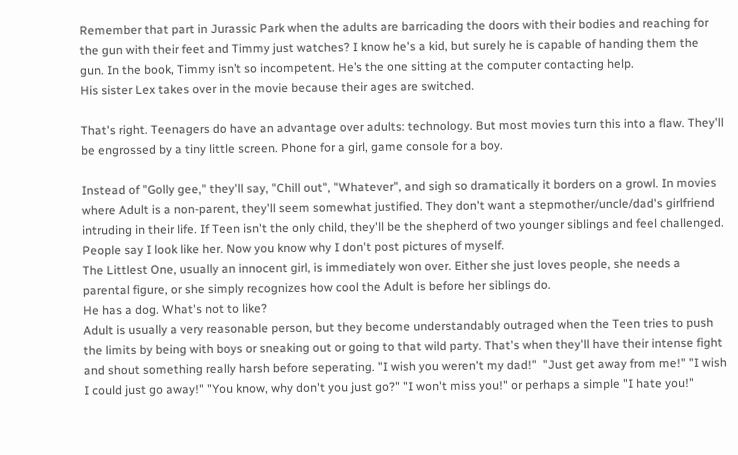Remember that part in Jurassic Park when the adults are barricading the doors with their bodies and reaching for the gun with their feet and Timmy just watches? I know he's a kid, but surely he is capable of handing them the gun. In the book, Timmy isn’t so incompetent. He’s the one sitting at the computer contacting help.
His sister Lex takes over in the movie because their ages are switched.

That's right. Teenagers do have an advantage over adults: technology. But most movies turn this into a flaw. They'll be engrossed by a tiny little screen. Phone for a girl, game console for a boy.

Instead of "Golly gee," they'll say, "Chill out", "Whatever", and sigh so dramatically it borders on a growl. In movies where Adult is a non-parent, they'll seem somewhat justified. They don't want a stepmother/uncle/dad's girlfriend intruding in their life. If Teen isn't the only child, they'll be the shepherd of two younger siblings and feel challenged.
People say I look like her. Now you know why I don't post pictures of myself.
The Littlest One, usually an innocent girl, is immediately won over. Either she just loves people, she needs a parental figure, or she simply recognizes how cool the Adult is before her siblings do.
He has a dog. What's not to like?
Adult is usually a very reasonable person, but they become understandably outraged when the Teen tries to push the limits by being with boys or sneaking out or going to that wild party. That's when they'll have their intense fight and shout something really harsh before seperating. "I wish you weren't my dad!"  "Just get away from me!" "I wish I could just go away!" "You know, why don't you just go?" "I won't miss you!" or perhaps a simple "I hate you!"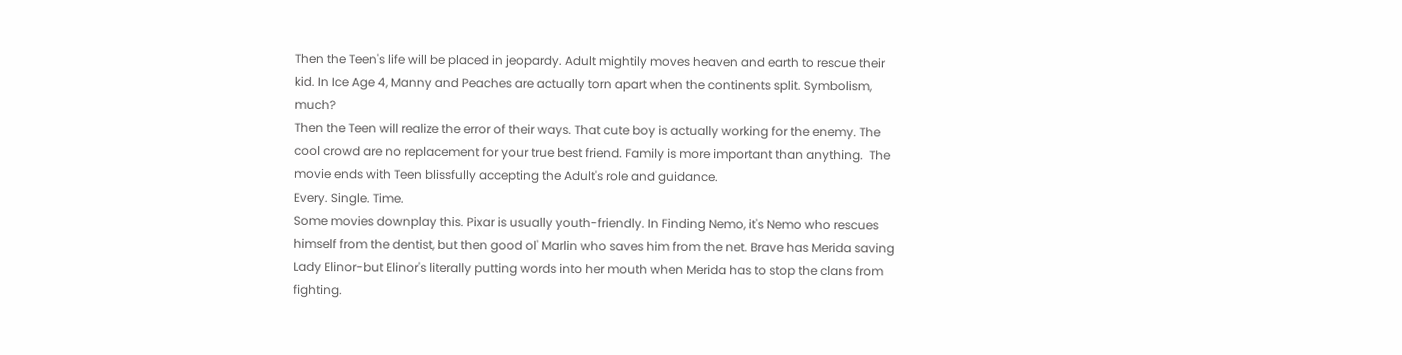Then the Teen's life will be placed in jeopardy. Adult mightily moves heaven and earth to rescue their kid. In Ice Age 4, Manny and Peaches are actually torn apart when the continents split. Symbolism, much?
Then the Teen will realize the error of their ways. That cute boy is actually working for the enemy. The cool crowd are no replacement for your true best friend. Family is more important than anything.  The movie ends with Teen blissfully accepting the Adult's role and guidance.
Every. Single. Time.
Some movies downplay this. Pixar is usually youth-friendly. In Finding Nemo, it's Nemo who rescues himself from the dentist, but then good ol' Marlin who saves him from the net. Brave has Merida saving Lady Elinor-but Elinor's literally putting words into her mouth when Merida has to stop the clans from fighting.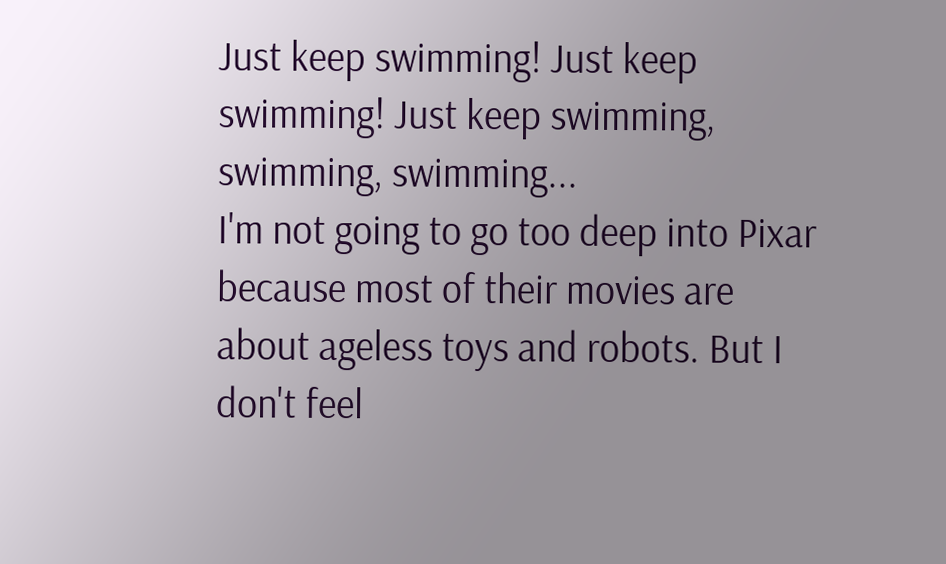Just keep swimming! Just keep swimming! Just keep swimming, swimming, swimming...
I'm not going to go too deep into Pixar because most of their movies are about ageless toys and robots. But I don't feel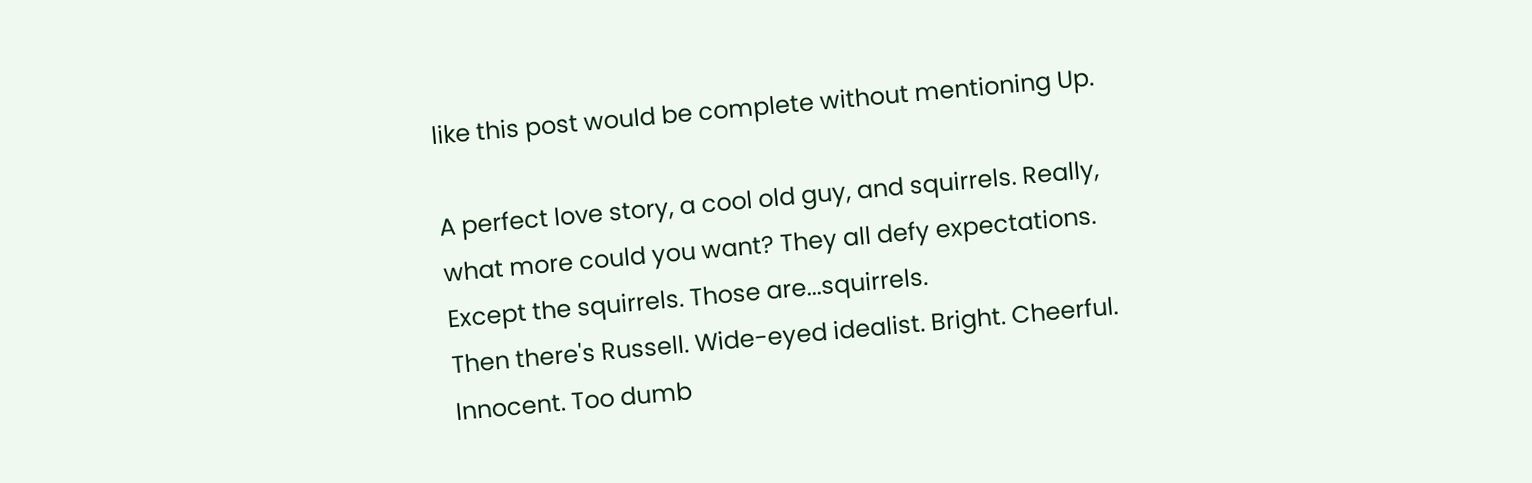like this post would be complete without mentioning Up.

A perfect love story, a cool old guy, and squirrels. Really, what more could you want? They all defy expectations. Except the squirrels. Those are...squirrels.
Then there's Russell. Wide-eyed idealist. Bright. Cheerful. Innocent. Too dumb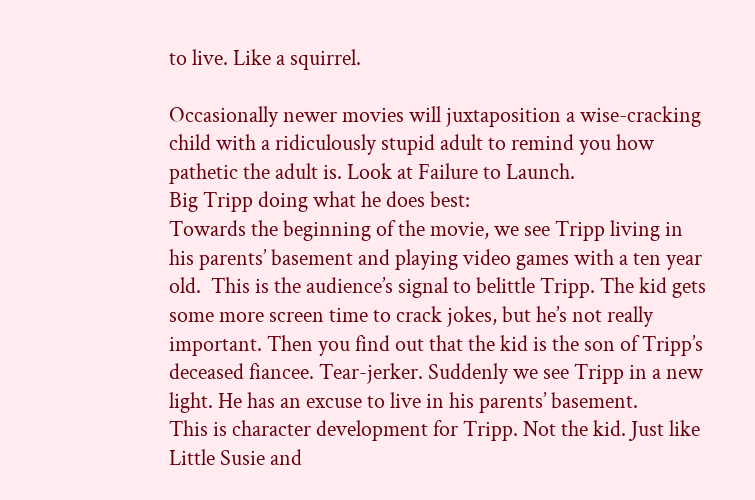to live. Like a squirrel.

Occasionally newer movies will juxtaposition a wise-cracking child with a ridiculously stupid adult to remind you how pathetic the adult is. Look at Failure to Launch.
Big Tripp doing what he does best:
Towards the beginning of the movie, we see Tripp living in his parents’ basement and playing video games with a ten year old.  This is the audience’s signal to belittle Tripp. The kid gets some more screen time to crack jokes, but he’s not really important. Then you find out that the kid is the son of Tripp’s deceased fiancee. Tear-jerker. Suddenly we see Tripp in a new light. He has an excuse to live in his parents’ basement.
This is character development for Tripp. Not the kid. Just like Little Susie and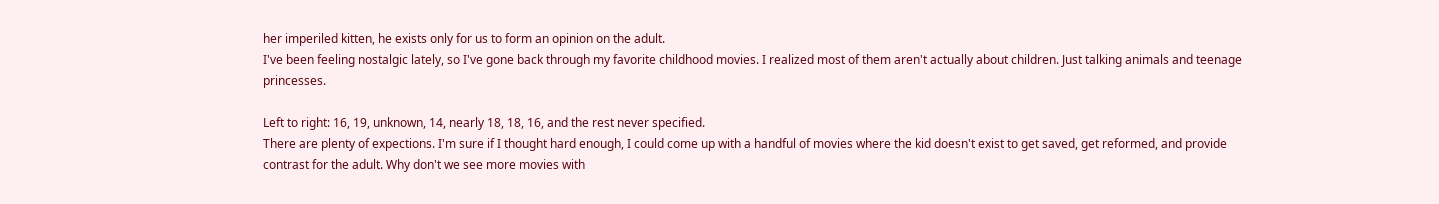her imperiled kitten, he exists only for us to form an opinion on the adult.
I've been feeling nostalgic lately, so I've gone back through my favorite childhood movies. I realized most of them aren't actually about children. Just talking animals and teenage princesses.

Left to right: 16, 19, unknown, 14, nearly 18, 18, 16, and the rest never specified.
There are plenty of expections. I'm sure if I thought hard enough, I could come up with a handful of movies where the kid doesn't exist to get saved, get reformed, and provide contrast for the adult. Why don't we see more movies with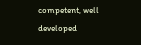competent, well developed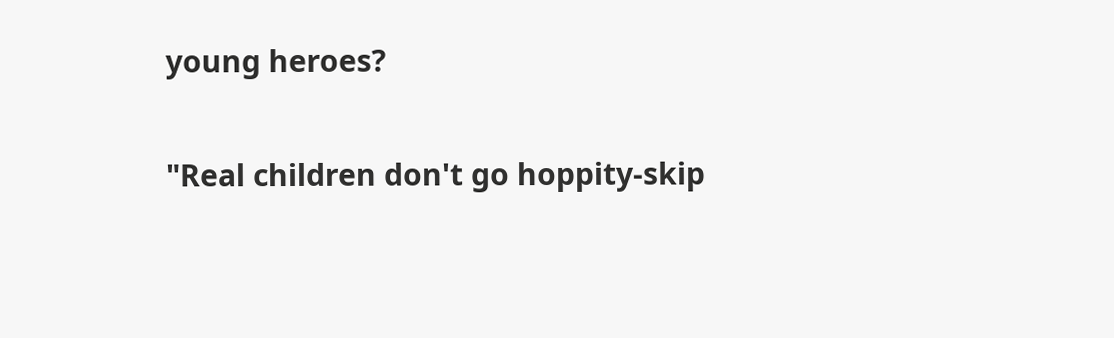young heroes?

"Real children don't go hoppity-skip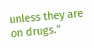unless they are on drugs."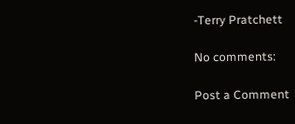-Terry Pratchett

No comments:

Post a Comment